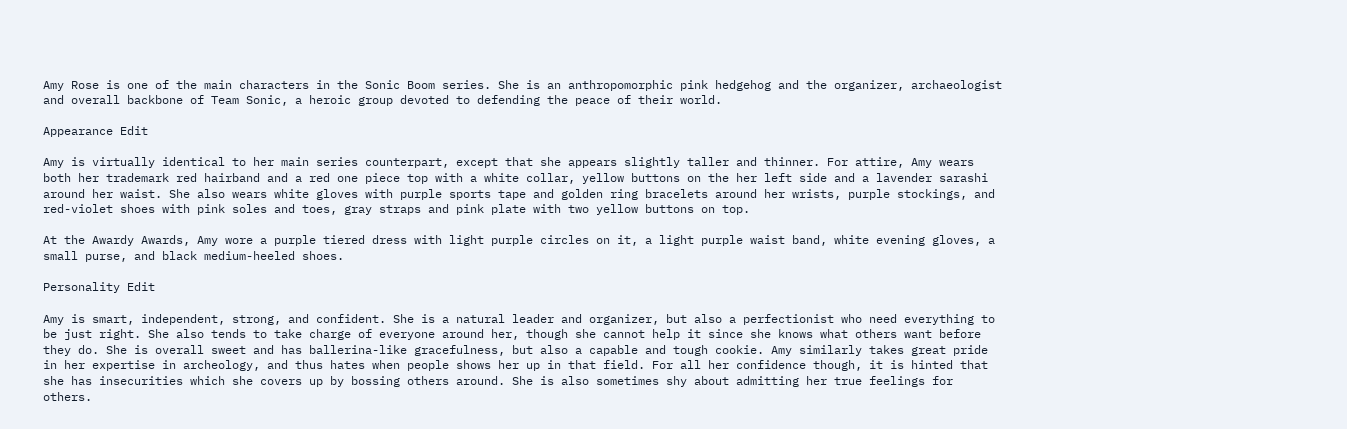Amy Rose is one of the main characters in the Sonic Boom series. She is an anthropomorphic pink hedgehog and the organizer, archaeologist and overall backbone of Team Sonic, a heroic group devoted to defending the peace of their world.

Appearance Edit

Amy is virtually identical to her main series counterpart, except that she appears slightly taller and thinner. For attire, Amy wears both her trademark red hairband and a red one piece top with a white collar, yellow buttons on the her left side and a lavender sarashi around her waist. She also wears white gloves with purple sports tape and golden ring bracelets around her wrists, purple stockings, and red-violet shoes with pink soles and toes, gray straps and pink plate with two yellow buttons on top.

At the Awardy Awards, Amy wore a purple tiered dress with light purple circles on it, a light purple waist band, white evening gloves, a small purse, and black medium-heeled shoes.

Personality Edit

Amy is smart, independent, strong, and confident. She is a natural leader and organizer, but also a perfectionist who need everything to be just right. She also tends to take charge of everyone around her, though she cannot help it since she knows what others want before they do. She is overall sweet and has ballerina-like gracefulness, but also a capable and tough cookie. Amy similarly takes great pride in her expertise in archeology, and thus hates when people shows her up in that field. For all her confidence though, it is hinted that she has insecurities which she covers up by bossing others around. She is also sometimes shy about admitting her true feelings for others.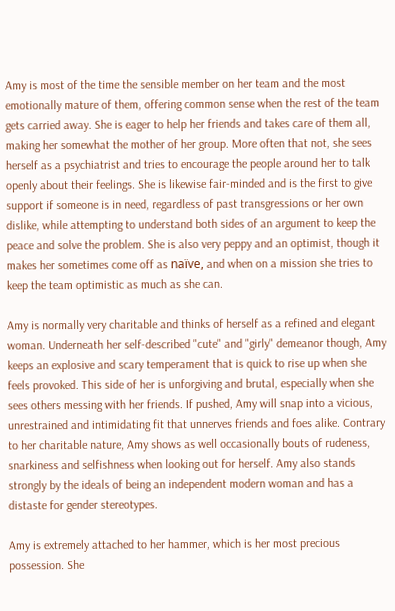Amy is most of the time the sensible member on her team and the most emotionally mature of them, offering common sense when the rest of the team gets carried away. She is eager to help her friends and takes care of them all, making her somewhat the mother of her group. More often that not, she sees herself as a psychiatrist and tries to encourage the people around her to talk openly about their feelings. She is likewise fair-minded and is the first to give support if someone is in need, regardless of past transgressions or her own dislike, while attempting to understand both sides of an argument to keep the peace and solve the problem. She is also very peppy and an optimist, though it makes her sometimes come off as naïve, and when on a mission she tries to keep the team optimistic as much as she can.

Amy is normally very charitable and thinks of herself as a refined and elegant woman. Underneath her self-described "cute" and "girly" demeanor though, Amy keeps an explosive and scary temperament that is quick to rise up when she feels provoked. This side of her is unforgiving and brutal, especially when she sees others messing with her friends. If pushed, Amy will snap into a vicious, unrestrained and intimidating fit that unnerves friends and foes alike. Contrary to her charitable nature, Amy shows as well occasionally bouts of rudeness, snarkiness and selfishness when looking out for herself. Amy also stands strongly by the ideals of being an independent modern woman and has a distaste for gender stereotypes.

Amy is extremely attached to her hammer, which is her most precious possession. She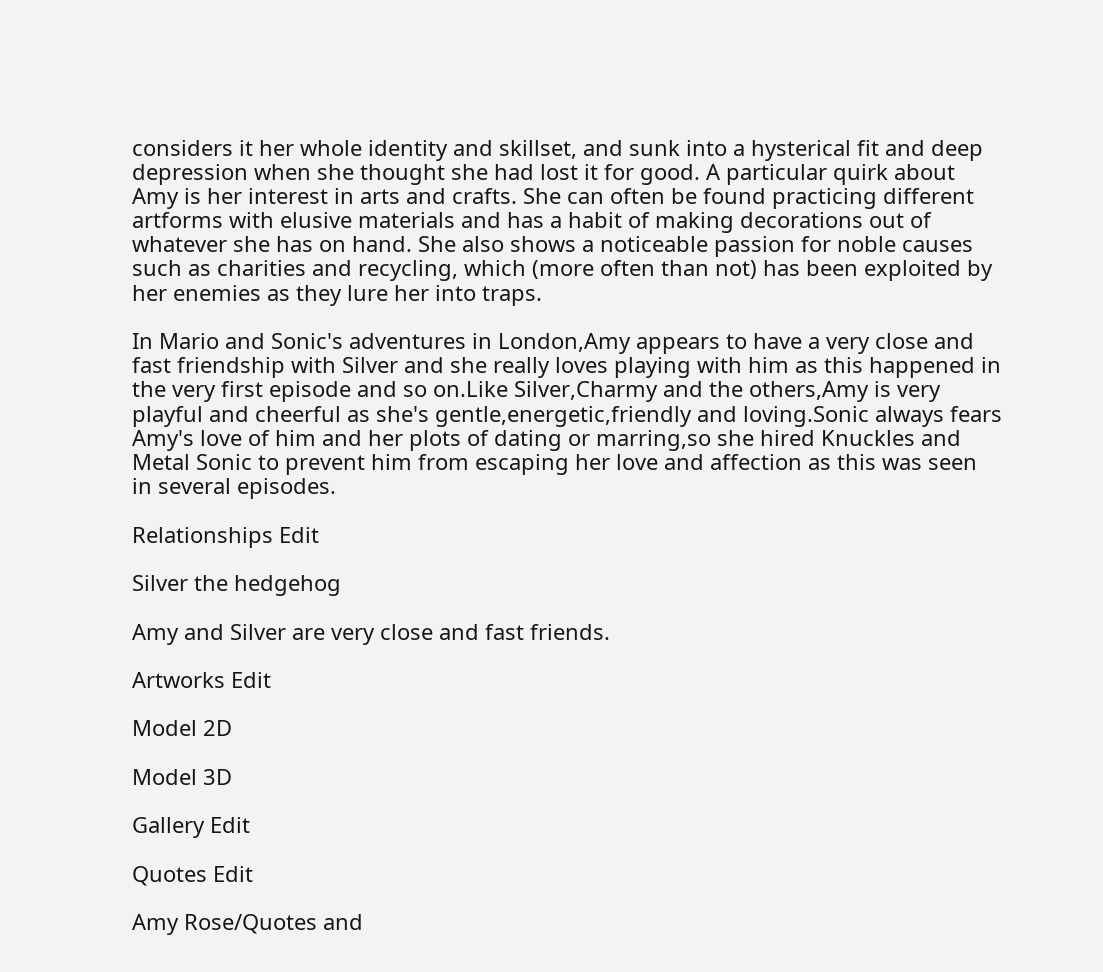considers it her whole identity and skillset, and sunk into a hysterical fit and deep depression when she thought she had lost it for good. A particular quirk about Amy is her interest in arts and crafts. She can often be found practicing different artforms with elusive materials and has a habit of making decorations out of whatever she has on hand. She also shows a noticeable passion for noble causes such as charities and recycling, which (more often than not) has been exploited by her enemies as they lure her into traps.

In Mario and Sonic's adventures in London,Amy appears to have a very close and fast friendship with Silver and she really loves playing with him as this happened in the very first episode and so on.Like Silver,Charmy and the others,Amy is very playful and cheerful as she's gentle,energetic,friendly and loving.Sonic always fears Amy's love of him and her plots of dating or marring,so she hired Knuckles and Metal Sonic to prevent him from escaping her love and affection as this was seen in several episodes.

Relationships Edit

Silver the hedgehog

Amy and Silver are very close and fast friends.

Artworks Edit

Model 2D

Model 3D

Gallery Edit

Quotes Edit

Amy Rose/Quotes and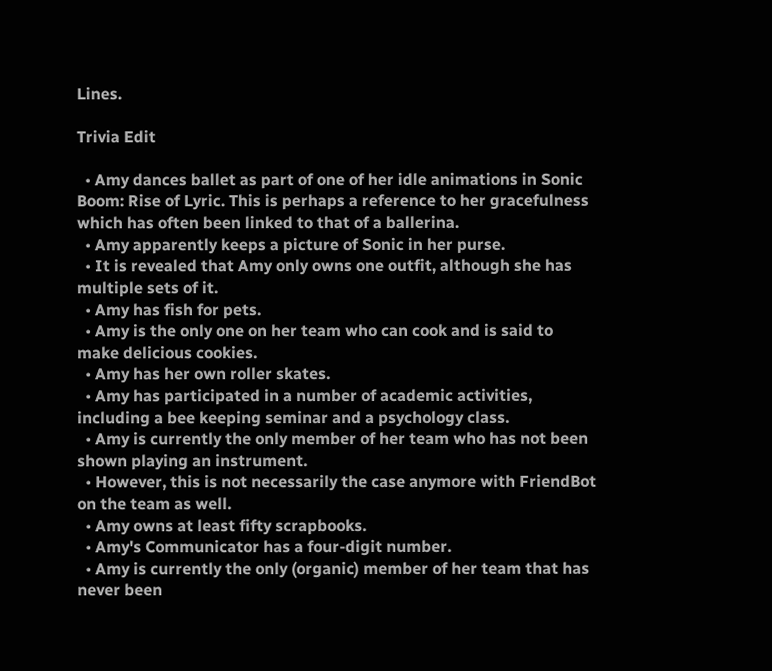Lines.

Trivia Edit

  • Amy dances ballet as part of one of her idle animations in Sonic Boom: Rise of Lyric. This is perhaps a reference to her gracefulness which has often been linked to that of a ballerina.
  • Amy apparently keeps a picture of Sonic in her purse.
  • It is revealed that Amy only owns one outfit, although she has multiple sets of it.
  • Amy has fish for pets.
  • Amy is the only one on her team who can cook and is said to make delicious cookies.
  • Amy has her own roller skates.
  • Amy has participated in a number of academic activities, including a bee keeping seminar and a psychology class.
  • Amy is currently the only member of her team who has not been shown playing an instrument.
  • However, this is not necessarily the case anymore with FriendBot on the team as well.
  • Amy owns at least fifty scrapbooks.
  • Amy's Communicator has a four-digit number.
  • Amy is currently the only (organic) member of her team that has never been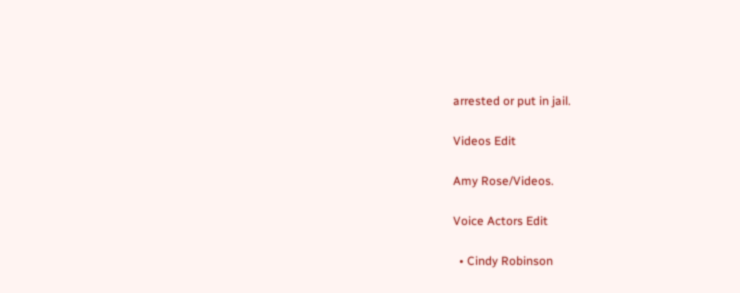arrested or put in jail.

Videos Edit

Amy Rose/Videos.

Voice Actors Edit

  • Cindy Robinson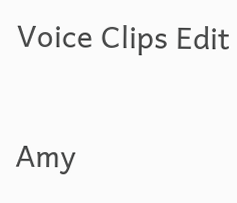Voice Clips Edit

Amy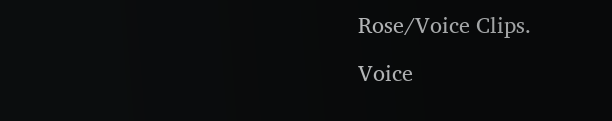Rose/Voice Clips.

Voice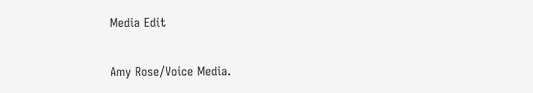Media Edit

Amy Rose/Voice Media.